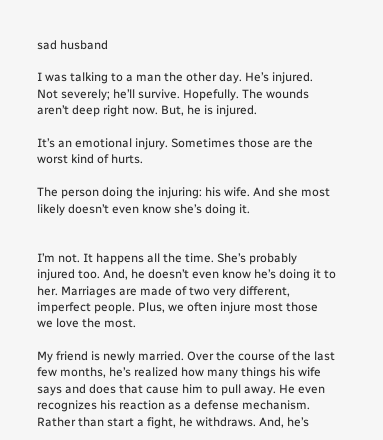sad husband

I was talking to a man the other day. He’s injured. Not severely; he’ll survive. Hopefully. The wounds aren’t deep right now. But, he is injured.

It’s an emotional injury. Sometimes those are the worst kind of hurts.

The person doing the injuring: his wife. And she most likely doesn’t even know she’s doing it.


I’m not. It happens all the time. She’s probably injured too. And, he doesn’t even know he’s doing it to her. Marriages are made of two very different, imperfect people. Plus, we often injure most those we love the most.

My friend is newly married. Over the course of the last few months, he’s realized how many things his wife says and does that cause him to pull away. He even recognizes his reaction as a defense mechanism. Rather than start a fight, he withdraws. And, he’s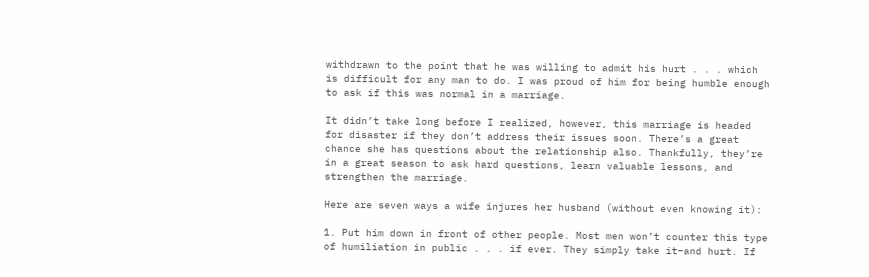withdrawn to the point that he was willing to admit his hurt . . . which is difficult for any man to do. I was proud of him for being humble enough to ask if this was normal in a marriage.

It didn’t take long before I realized, however, this marriage is headed for disaster if they don’t address their issues soon. There’s a great chance she has questions about the relationship also. Thankfully, they’re in a great season to ask hard questions, learn valuable lessons, and strengthen the marriage.

Here are seven ways a wife injures her husband (without even knowing it):

1. Put him down in front of other people. Most men won’t counter this type of humiliation in public . . . if ever. They simply take it–and hurt. If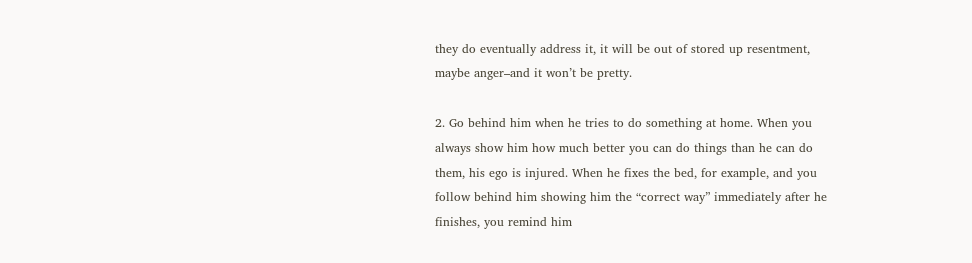they do eventually address it, it will be out of stored up resentment, maybe anger–and it won’t be pretty.

2. Go behind him when he tries to do something at home. When you always show him how much better you can do things than he can do them, his ego is injured. When he fixes the bed, for example, and you follow behind him showing him the “correct way” immediately after he finishes, you remind him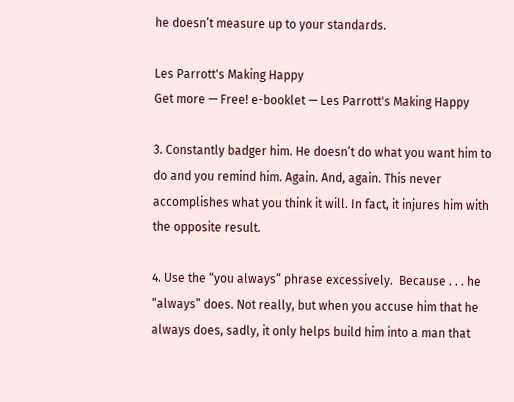he doesn’t measure up to your standards.

Les Parrott's Making Happy
Get more — Free! e-booklet — Les Parrott's Making Happy

3. Constantly badger him. He doesn’t do what you want him to do and you remind him. Again. And, again. This never accomplishes what you think it will. In fact, it injures him with the opposite result.

4. Use the “you always” phrase excessively.  Because . . . he “always” does. Not really, but when you accuse him that he always does, sadly, it only helps build him into a man that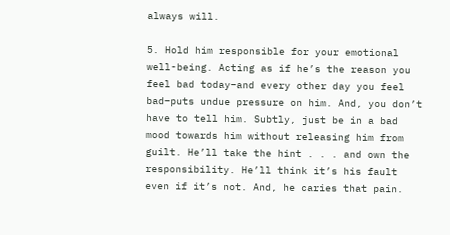always will.

5. Hold him responsible for your emotional well-being. Acting as if he’s the reason you feel bad today–and every other day you feel bad–puts undue pressure on him. And, you don’t have to tell him. Subtly, just be in a bad mood towards him without releasing him from guilt. He’ll take the hint . . . and own the responsibility. He’ll think it’s his fault even if it’s not. And, he caries that pain.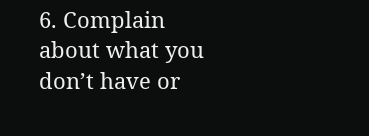6. Complain about what you don’t have or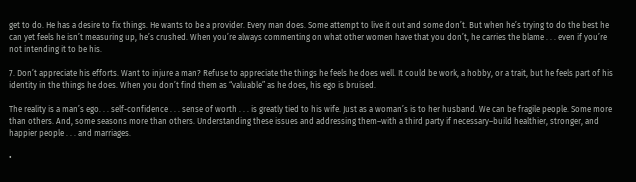get to do. He has a desire to fix things. He wants to be a provider. Every man does. Some attempt to live it out and some don’t. But when he’s trying to do the best he can yet feels he isn’t measuring up, he’s crushed. When you’re always commenting on what other women have that you don’t, he carries the blame . . . even if you’re not intending it to be his.

7. Don’t appreciate his efforts. Want to injure a man? Refuse to appreciate the things he feels he does well. It could be work, a hobby, or a trait, but he feels part of his identity in the things he does. When you don’t find them as “valuable” as he does, his ego is bruised.

The reality is a man’s ego. . . self-confidence . . . sense of worth . . . is greatly tied to his wife. Just as a woman’s is to her husband. We can be fragile people. Some more than others. And, some seasons more than others. Understanding these issues and addressing them–with a third party if necessary–build healthier, stronger, and happier people . . . and marriages.

•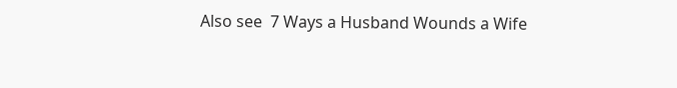Also see  7 Ways a Husband Wounds a Wife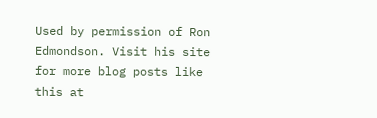Used by permission of Ron Edmondson. Visit his site for more blog posts like this at